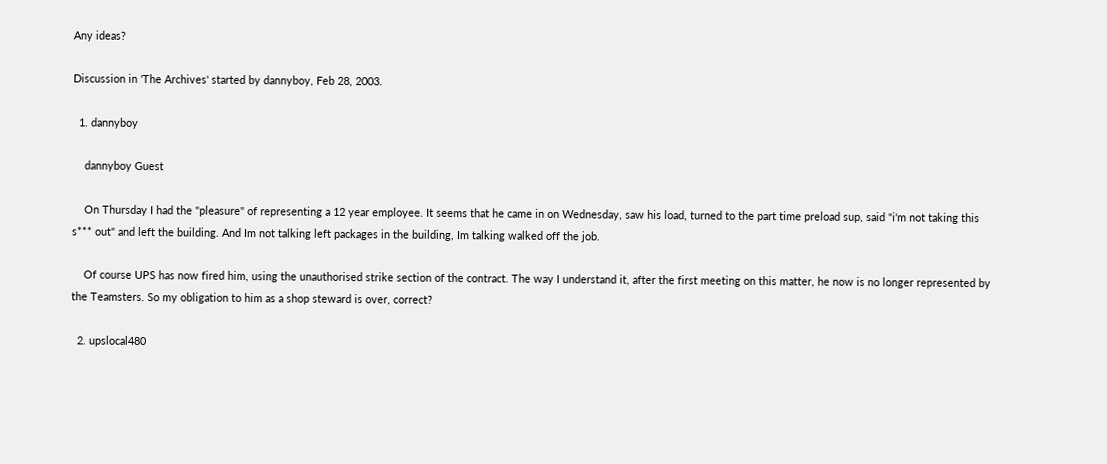Any ideas?

Discussion in 'The Archives' started by dannyboy, Feb 28, 2003.

  1. dannyboy

    dannyboy Guest

    On Thursday I had the "pleasure" of representing a 12 year employee. It seems that he came in on Wednesday, saw his load, turned to the part time preload sup, said "i'm not taking this s*** out" and left the building. And Im not talking left packages in the building, Im talking walked off the job.

    Of course UPS has now fired him, using the unauthorised strike section of the contract. The way I understand it, after the first meeting on this matter, he now is no longer represented by the Teamsters. So my obligation to him as a shop steward is over, correct?

  2. upslocal480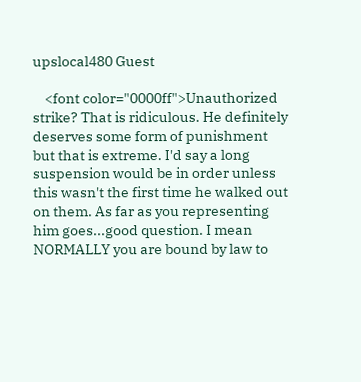upslocal480 Guest

    <font color="0000ff">Unauthorized strike? That is ridiculous. He definitely deserves some form of punishment but that is extreme. I'd say a long suspension would be in order unless this wasn't the first time he walked out on them. As far as you representing him goes...good question. I mean NORMALLY you are bound by law to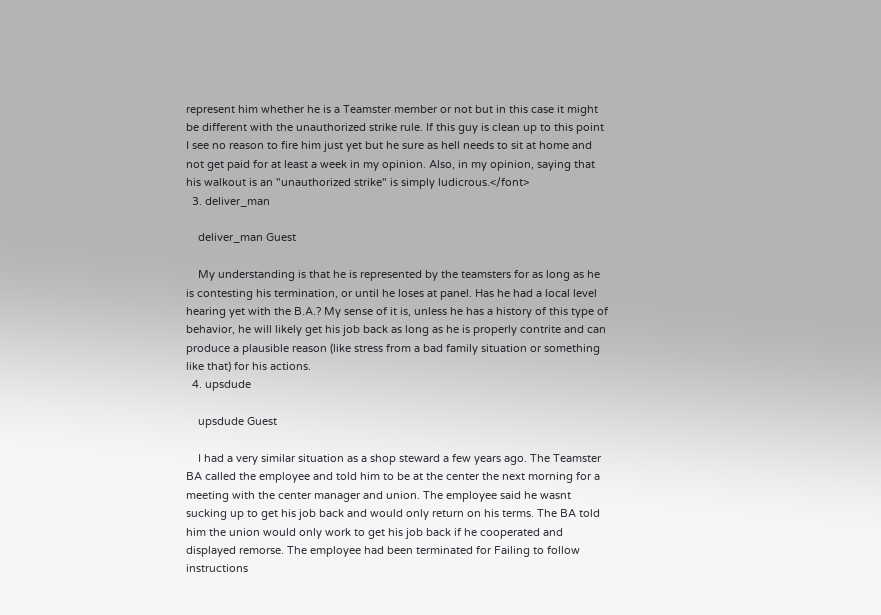represent him whether he is a Teamster member or not but in this case it might be different with the unauthorized strike rule. If this guy is clean up to this point I see no reason to fire him just yet but he sure as hell needs to sit at home and not get paid for at least a week in my opinion. Also, in my opinion, saying that his walkout is an "unauthorized strike" is simply ludicrous.</font>
  3. deliver_man

    deliver_man Guest

    My understanding is that he is represented by the teamsters for as long as he is contesting his termination, or until he loses at panel. Has he had a local level hearing yet with the B.A.? My sense of it is, unless he has a history of this type of behavior, he will likely get his job back as long as he is properly contrite and can produce a plausible reason (like stress from a bad family situation or something like that) for his actions.
  4. upsdude

    upsdude Guest

    I had a very similar situation as a shop steward a few years ago. The Teamster BA called the employee and told him to be at the center the next morning for a meeting with the center manager and union. The employee said he wasnt sucking up to get his job back and would only return on his terms. The BA told him the union would only work to get his job back if he cooperated and displayed remorse. The employee had been terminated for Failing to follow instructions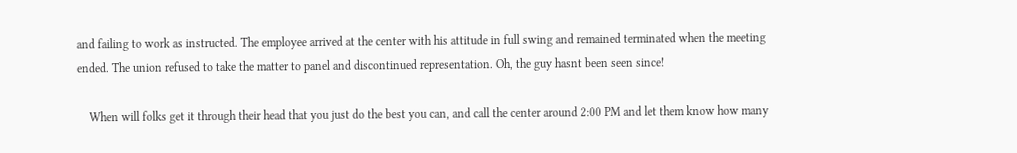and failing to work as instructed. The employee arrived at the center with his attitude in full swing and remained terminated when the meeting ended. The union refused to take the matter to panel and discontinued representation. Oh, the guy hasnt been seen since!

    When will folks get it through their head that you just do the best you can, and call the center around 2:00 PM and let them know how many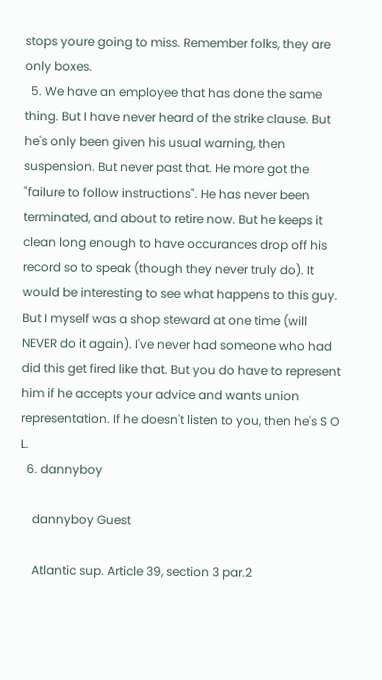stops youre going to miss. Remember folks, they are only boxes.
  5. We have an employee that has done the same thing. But I have never heard of the strike clause. But he's only been given his usual warning, then suspension. But never past that. He more got the "failure to follow instructions". He has never been terminated, and about to retire now. But he keeps it clean long enough to have occurances drop off his record so to speak (though they never truly do). It would be interesting to see what happens to this guy. But I myself was a shop steward at one time (will NEVER do it again). I've never had someone who had did this get fired like that. But you do have to represent him if he accepts your advice and wants union representation. If he doesn't listen to you, then he's S O L.
  6. dannyboy

    dannyboy Guest

    Atlantic sup. Article 39, section 3 par.2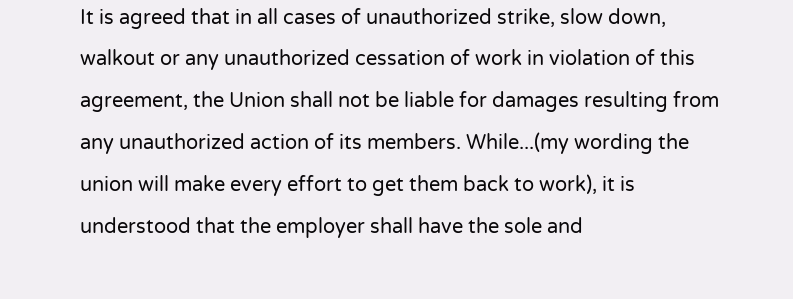It is agreed that in all cases of unauthorized strike, slow down, walkout or any unauthorized cessation of work in violation of this agreement, the Union shall not be liable for damages resulting from any unauthorized action of its members. While...(my wording the union will make every effort to get them back to work), it is understood that the employer shall have the sole and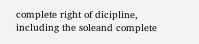complete right of dicipline, including the soleand complete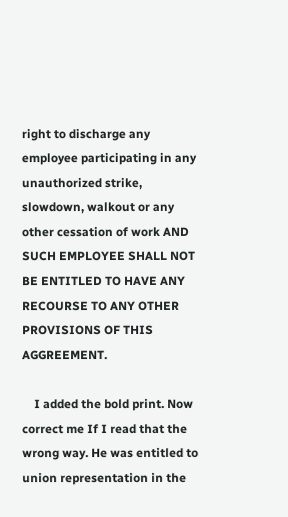right to discharge any employee participating in any unauthorized strike, slowdown, walkout or any other cessation of work AND SUCH EMPLOYEE SHALL NOT BE ENTITLED TO HAVE ANY RECOURSE TO ANY OTHER PROVISIONS OF THIS AGGREEMENT.

    I added the bold print. Now correct me If I read that the wrong way. He was entitled to union representation in the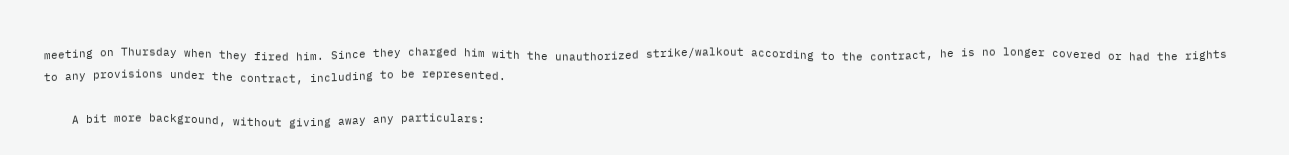meeting on Thursday when they fired him. Since they charged him with the unauthorized strike/walkout according to the contract, he is no longer covered or had the rights to any provisions under the contract, including to be represented.

    A bit more background, without giving away any particulars: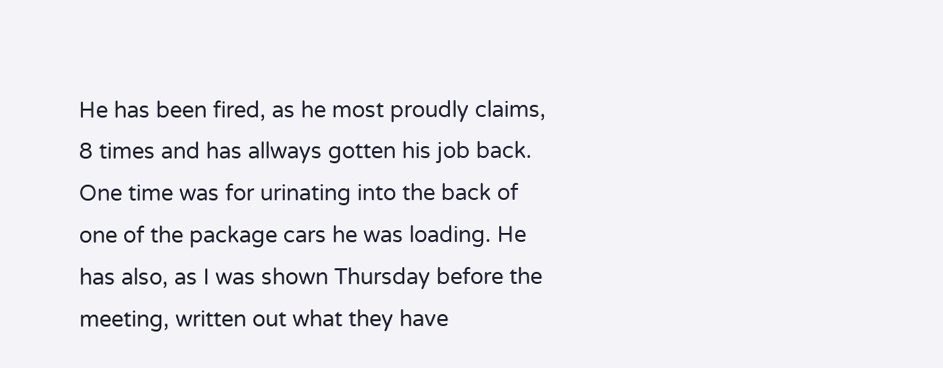He has been fired, as he most proudly claims, 8 times and has allways gotten his job back. One time was for urinating into the back of one of the package cars he was loading. He has also, as I was shown Thursday before the meeting, written out what they have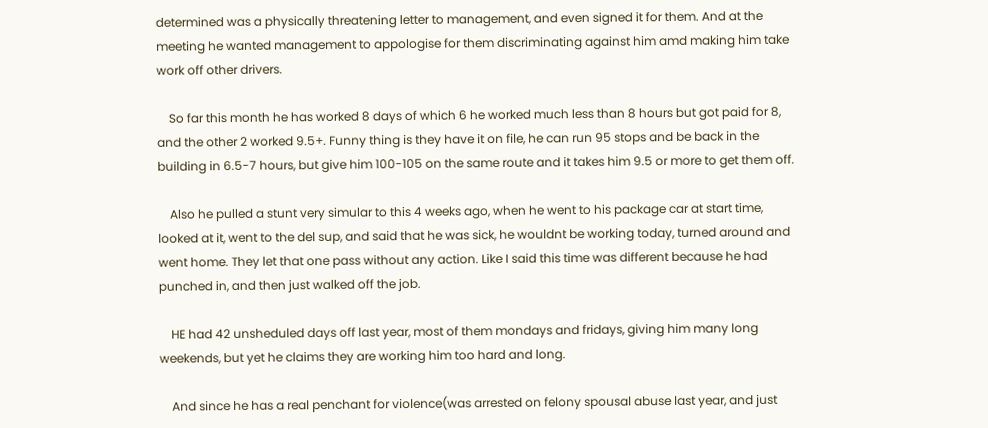determined was a physically threatening letter to management, and even signed it for them. And at the meeting he wanted management to appologise for them discriminating against him amd making him take work off other drivers.

    So far this month he has worked 8 days of which 6 he worked much less than 8 hours but got paid for 8, and the other 2 worked 9.5+. Funny thing is they have it on file, he can run 95 stops and be back in the building in 6.5-7 hours, but give him 100-105 on the same route and it takes him 9.5 or more to get them off.

    Also he pulled a stunt very simular to this 4 weeks ago, when he went to his package car at start time, looked at it, went to the del sup, and said that he was sick, he wouldnt be working today, turned around and went home. They let that one pass without any action. Like I said this time was different because he had punched in, and then just walked off the job.

    HE had 42 unsheduled days off last year, most of them mondays and fridays, giving him many long weekends, but yet he claims they are working him too hard and long.

    And since he has a real penchant for violence(was arrested on felony spousal abuse last year, and just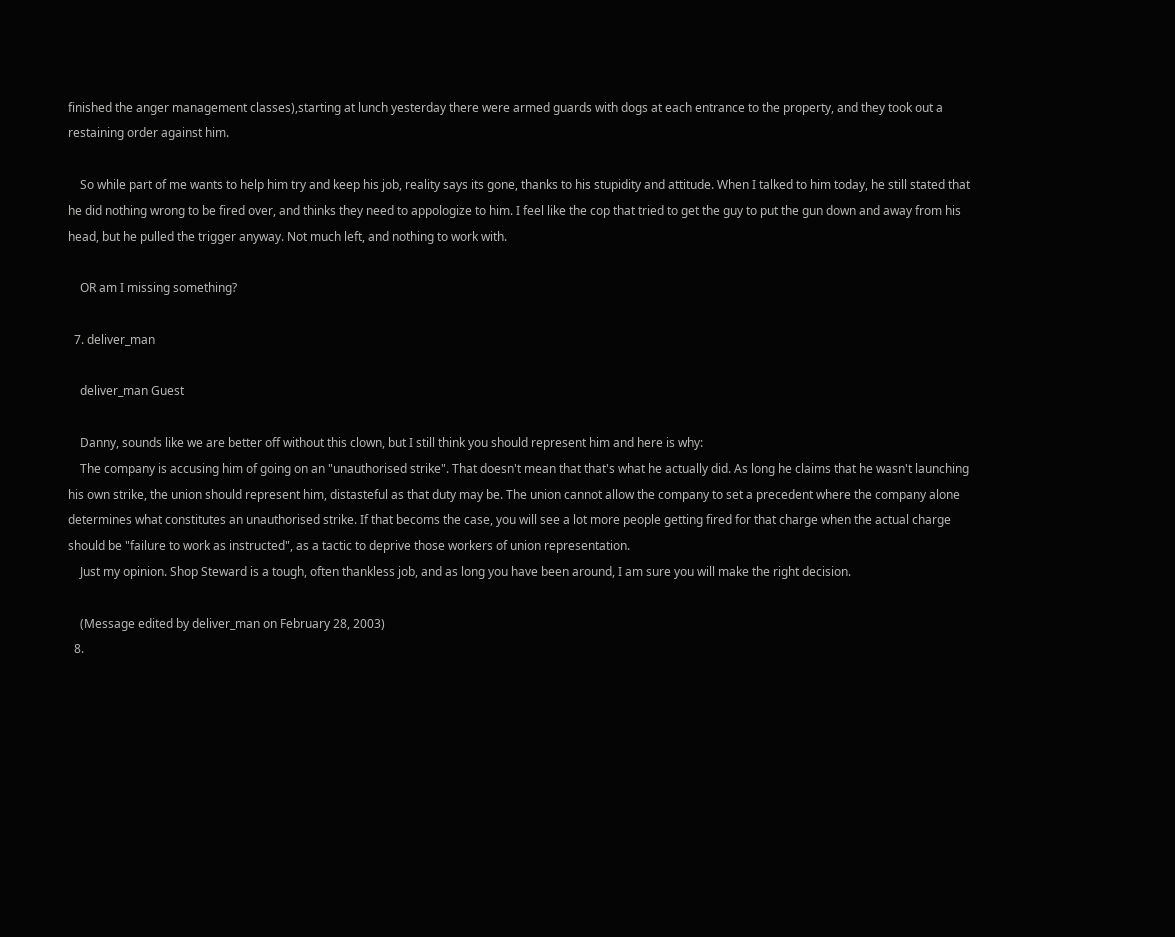finished the anger management classes),starting at lunch yesterday there were armed guards with dogs at each entrance to the property, and they took out a restaining order against him.

    So while part of me wants to help him try and keep his job, reality says its gone, thanks to his stupidity and attitude. When I talked to him today, he still stated that he did nothing wrong to be fired over, and thinks they need to appologize to him. I feel like the cop that tried to get the guy to put the gun down and away from his head, but he pulled the trigger anyway. Not much left, and nothing to work with.

    OR am I missing something?

  7. deliver_man

    deliver_man Guest

    Danny, sounds like we are better off without this clown, but I still think you should represent him and here is why:
    The company is accusing him of going on an "unauthorised strike". That doesn't mean that that's what he actually did. As long he claims that he wasn't launching his own strike, the union should represent him, distasteful as that duty may be. The union cannot allow the company to set a precedent where the company alone determines what constitutes an unauthorised strike. If that becoms the case, you will see a lot more people getting fired for that charge when the actual charge should be "failure to work as instructed", as a tactic to deprive those workers of union representation.
    Just my opinion. Shop Steward is a tough, often thankless job, and as long you have been around, I am sure you will make the right decision.

    (Message edited by deliver_man on February 28, 2003)
  8.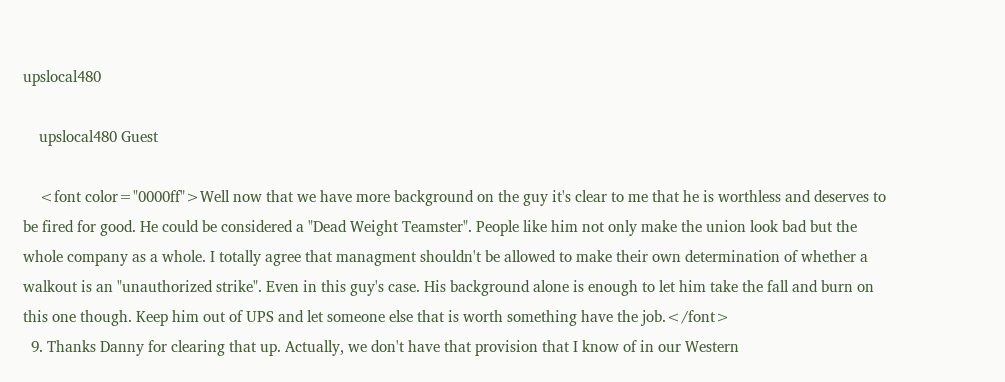upslocal480

    upslocal480 Guest

    <font color="0000ff">Well now that we have more background on the guy it's clear to me that he is worthless and deserves to be fired for good. He could be considered a "Dead Weight Teamster". People like him not only make the union look bad but the whole company as a whole. I totally agree that managment shouldn't be allowed to make their own determination of whether a walkout is an "unauthorized strike". Even in this guy's case. His background alone is enough to let him take the fall and burn on this one though. Keep him out of UPS and let someone else that is worth something have the job.</font>
  9. Thanks Danny for clearing that up. Actually, we don't have that provision that I know of in our Western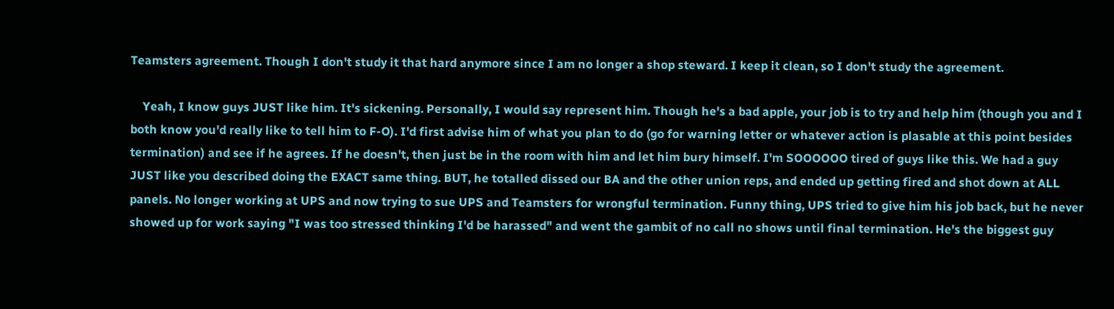Teamsters agreement. Though I don't study it that hard anymore since I am no longer a shop steward. I keep it clean, so I don't study the agreement.

    Yeah, I know guys JUST like him. It's sickening. Personally, I would say represent him. Though he's a bad apple, your job is to try and help him (though you and I both know you'd really like to tell him to F-O). I'd first advise him of what you plan to do (go for warning letter or whatever action is plasable at this point besides termination) and see if he agrees. If he doesn't, then just be in the room with him and let him bury himself. I'm SOOOOOO tired of guys like this. We had a guy JUST like you described doing the EXACT same thing. BUT, he totalled dissed our BA and the other union reps, and ended up getting fired and shot down at ALL panels. No longer working at UPS and now trying to sue UPS and Teamsters for wrongful termination. Funny thing, UPS tried to give him his job back, but he never showed up for work saying "I was too stressed thinking I'd be harassed" and went the gambit of no call no shows until final termination. He's the biggest guy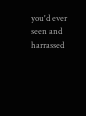you'd ever seen and harrassed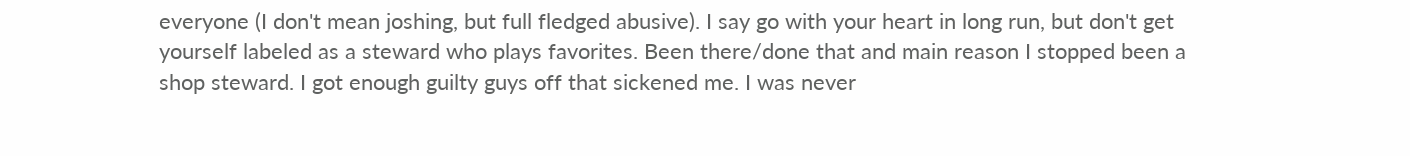everyone (I don't mean joshing, but full fledged abusive). I say go with your heart in long run, but don't get yourself labeled as a steward who plays favorites. Been there/done that and main reason I stopped been a shop steward. I got enough guilty guys off that sickened me. I was never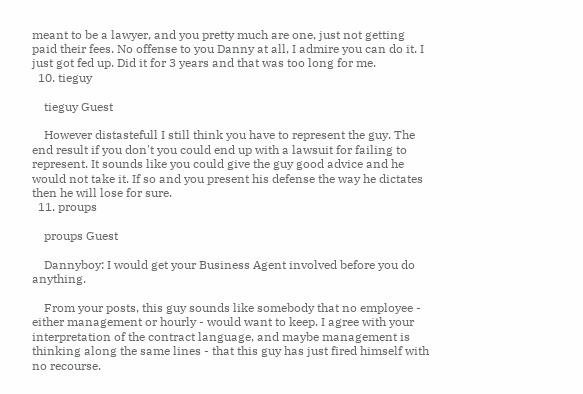meant to be a lawyer, and you pretty much are one, just not getting paid their fees. No offense to you Danny at all, I admire you can do it. I just got fed up. Did it for 3 years and that was too long for me.
  10. tieguy

    tieguy Guest

    However distastefull I still think you have to represent the guy. The end result if you don't you could end up with a lawsuit for failing to represent. It sounds like you could give the guy good advice and he would not take it. If so and you present his defense the way he dictates then he will lose for sure.
  11. proups

    proups Guest

    Dannyboy: I would get your Business Agent involved before you do anything.

    From your posts, this guy sounds like somebody that no employee - either management or hourly - would want to keep. I agree with your interpretation of the contract language, and maybe management is thinking along the same lines - that this guy has just fired himself with no recourse.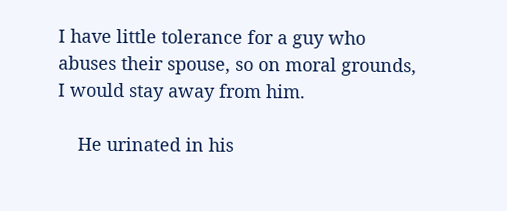I have little tolerance for a guy who abuses their spouse, so on moral grounds, I would stay away from him.

    He urinated in his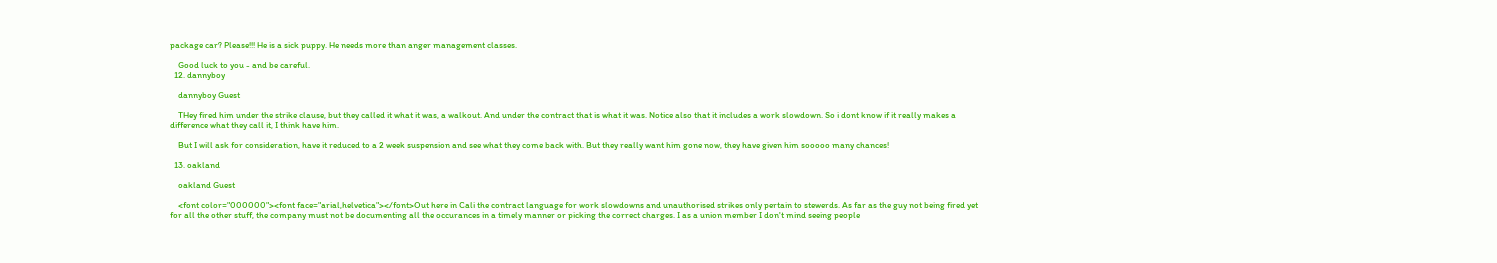package car? Please!!! He is a sick puppy. He needs more than anger management classes.

    Good luck to you - and be careful.
  12. dannyboy

    dannyboy Guest

    THey fired him under the strike clause, but they called it what it was, a walkout. And under the contract that is what it was. Notice also that it includes a work slowdown. So i dont know if it really makes a difference what they call it, I think have him.

    But I will ask for consideration, have it reduced to a 2 week suspension and see what they come back with. But they really want him gone now, they have given him sooooo many chances!

  13. oakland

    oakland Guest

    <font color="000000"><font face="arial,helvetica"></font>Out here in Cali the contract language for work slowdowns and unauthorised strikes only pertain to stewerds. As far as the guy not being fired yet for all the other stuff, the company must not be documenting all the occurances in a timely manner or picking the correct charges. I as a union member I don't mind seeing people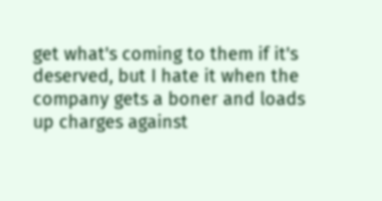get what's coming to them if it's deserved, but I hate it when the company gets a boner and loads up charges against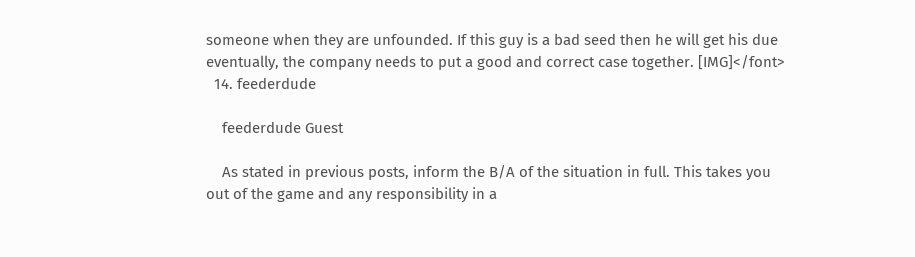someone when they are unfounded. If this guy is a bad seed then he will get his due eventually, the company needs to put a good and correct case together. [IMG]</font>
  14. feederdude

    feederdude Guest

    As stated in previous posts, inform the B/A of the situation in full. This takes you out of the game and any responsibility in a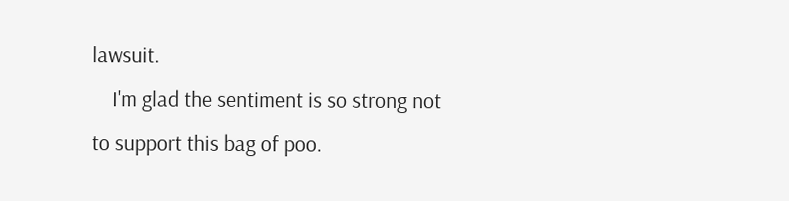lawsuit.
    I'm glad the sentiment is so strong not to support this bag of poo.